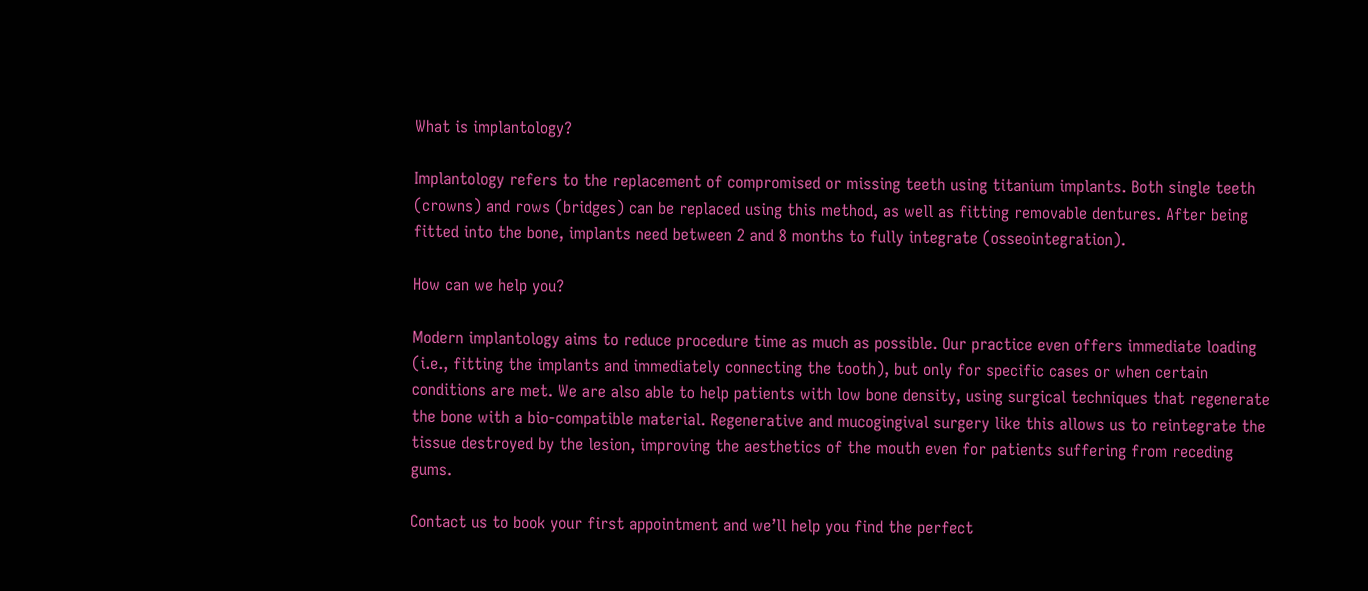What is implantology?

Implantology refers to the replacement of compromised or missing teeth using titanium implants. Both single teeth (crowns) and rows (bridges) can be replaced using this method, as well as fitting removable dentures. After being fitted into the bone, implants need between 2 and 8 months to fully integrate (osseointegration).

How can we help you?

Modern implantology aims to reduce procedure time as much as possible. Our practice even offers immediate loading (i.e., fitting the implants and immediately connecting the tooth), but only for specific cases or when certain conditions are met. We are also able to help patients with low bone density, using surgical techniques that regenerate the bone with a bio-compatible material. Regenerative and mucogingival surgery like this allows us to reintegrate the tissue destroyed by the lesion, improving the aesthetics of the mouth even for patients suffering from receding gums.

Contact us to book your first appointment and we’ll help you find the perfect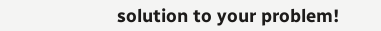solution to your problem!